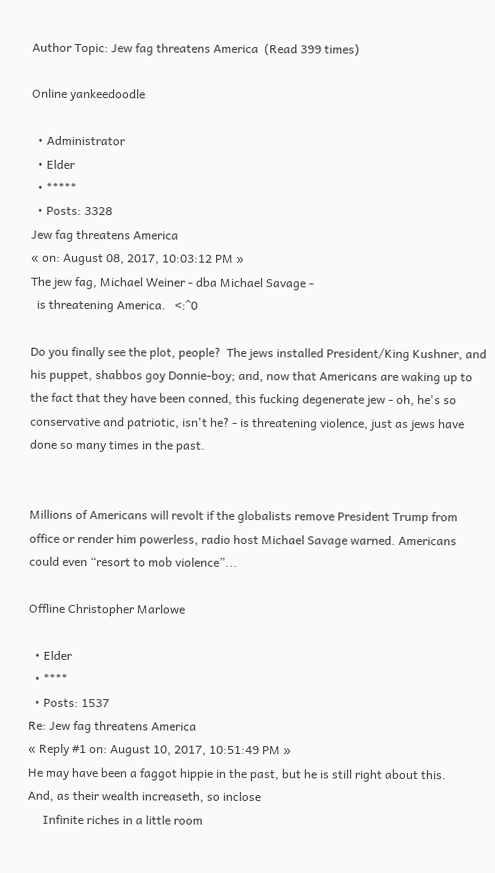Author Topic: Jew fag threatens America  (Read 399 times)

Online yankeedoodle

  • Administrator
  • Elder
  • *****
  • Posts: 3328
Jew fag threatens America
« on: August 08, 2017, 10:03:12 PM »
The jew fag, Michael Weiner - dba Michael Savage -
  is threatening America.   <:^0

Do you finally see the plot, people?  The jews installed President/King Kushner, and his puppet, shabbos goy Donnie-boy; and, now that Americans are waking up to the fact that they have been conned, this fucking degenerate jew - oh, he's so conservative and patriotic, isn't he? - is threatening violence, just as jews have done so many times in the past.


Millions of Americans will revolt if the globalists remove President Trump from office or render him powerless, radio host Michael Savage warned. Americans could even “resort to mob violence”...

Offline Christopher Marlowe

  • Elder
  • ****
  • Posts: 1537
Re: Jew fag threatens America
« Reply #1 on: August 10, 2017, 10:51:49 PM »
He may have been a faggot hippie in the past, but he is still right about this.
And, as their wealth increaseth, so inclose
     Infinite riches in a little room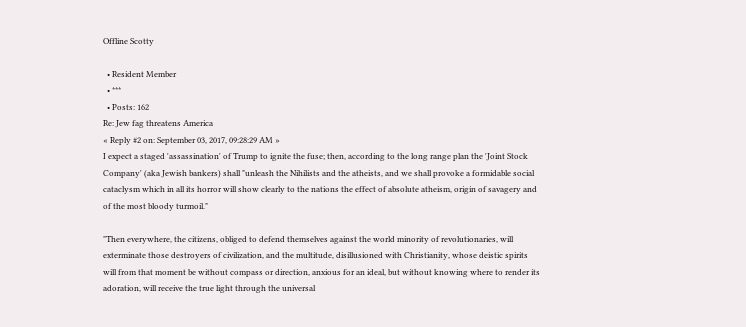Offline Scotty

  • Resident Member
  • ***
  • Posts: 162
Re: Jew fag threatens America
« Reply #2 on: September 03, 2017, 09:28:29 AM »
I expect a staged 'assassination' of Trump to ignite the fuse; then, according to the long range plan the 'Joint Stock Company' (aka Jewish bankers) shall "unleash the Nihilists and the atheists, and we shall provoke a formidable social cataclysm which in all its horror will show clearly to the nations the effect of absolute atheism, origin of savagery and of the most bloody turmoil."

"Then everywhere, the citizens, obliged to defend themselves against the world minority of revolutionaries, will exterminate those destroyers of civilization, and the multitude, disillusioned with Christianity, whose deistic spirits will from that moment be without compass or direction, anxious for an ideal, but without knowing where to render its adoration, will receive the true light through the universal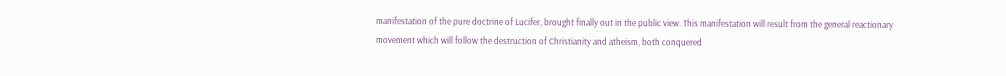manifestation of the pure doctrine of Lucifer, brought finally out in the public view. This manifestation will result from the general reactionary movement which will follow the destruction of Christianity and atheism, both conquered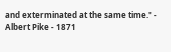and exterminated at the same time." - Albert Pike - 1871